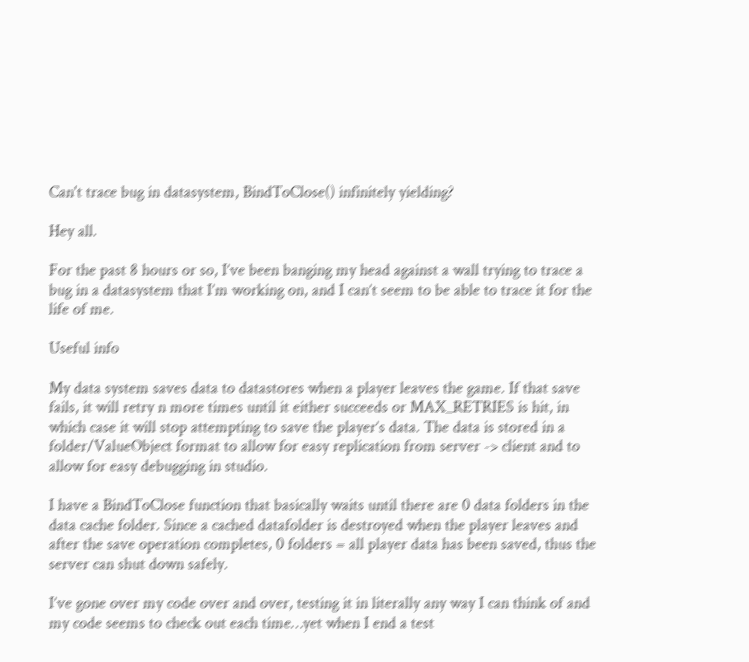Can't trace bug in datasystem, BindToClose() infinitely yielding?

Hey all.

For the past 8 hours or so, I’ve been banging my head against a wall trying to trace a bug in a datasystem that I’m working on, and I can’t seem to be able to trace it for the life of me.

Useful info

My data system saves data to datastores when a player leaves the game. If that save fails, it will retry n more times until it either succeeds or MAX_RETRIES is hit, in which case it will stop attempting to save the player’s data. The data is stored in a folder/ValueObject format to allow for easy replication from server -> client and to allow for easy debugging in studio.

I have a BindToClose function that basically waits until there are 0 data folders in the data cache folder. Since a cached datafolder is destroyed when the player leaves and after the save operation completes, 0 folders = all player data has been saved, thus the server can shut down safely.

I’ve gone over my code over and over, testing it in literally any way I can think of and my code seems to check out each time…yet when I end a test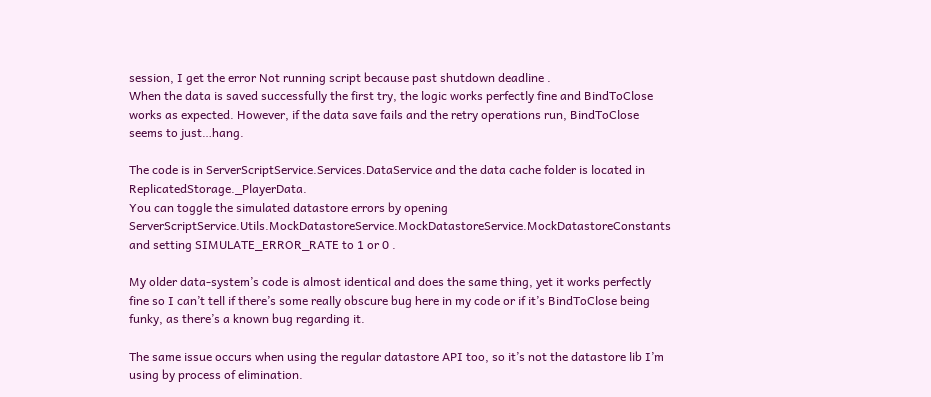session, I get the error Not running script because past shutdown deadline .
When the data is saved successfully the first try, the logic works perfectly fine and BindToClose works as expected. However, if the data save fails and the retry operations run, BindToClose seems to just…hang.

The code is in ServerScriptService.Services.DataService and the data cache folder is located in ReplicatedStorage._PlayerData.
You can toggle the simulated datastore errors by opening ServerScriptService.Utils.MockDatastoreService.MockDatastoreService.MockDatastoreConstants and setting SIMULATE_ERROR_RATE to 1 or 0 .

My older data-system’s code is almost identical and does the same thing, yet it works perfectly fine so I can’t tell if there’s some really obscure bug here in my code or if it’s BindToClose being funky, as there’s a known bug regarding it.

The same issue occurs when using the regular datastore API too, so it’s not the datastore lib I’m using by process of elimination.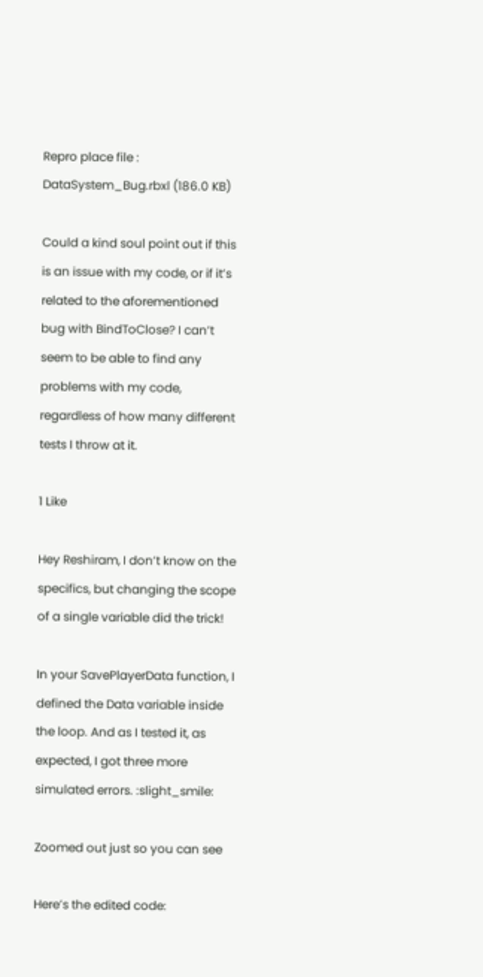Repro place file : DataSystem_Bug.rbxl (186.0 KB)

Could a kind soul point out if this is an issue with my code, or if it’s related to the aforementioned bug with BindToClose? I can’t seem to be able to find any problems with my code, regardless of how many different tests I throw at it.

1 Like

Hey Reshiram, I don’t know on the specifics, but changing the scope of a single variable did the trick!

In your SavePlayerData function, I defined the Data variable inside the loop. And as I tested it, as expected, I got three more simulated errors. :slight_smile:

Zoomed out just so you can see

Here’s the edited code: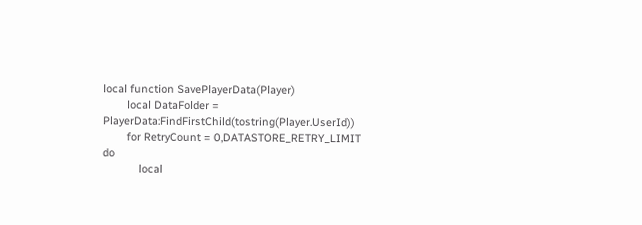local function SavePlayerData(Player)
        local DataFolder = PlayerData:FindFirstChild(tostring(Player.UserId))
        for RetryCount = 0,DATASTORE_RETRY_LIMIT do
            local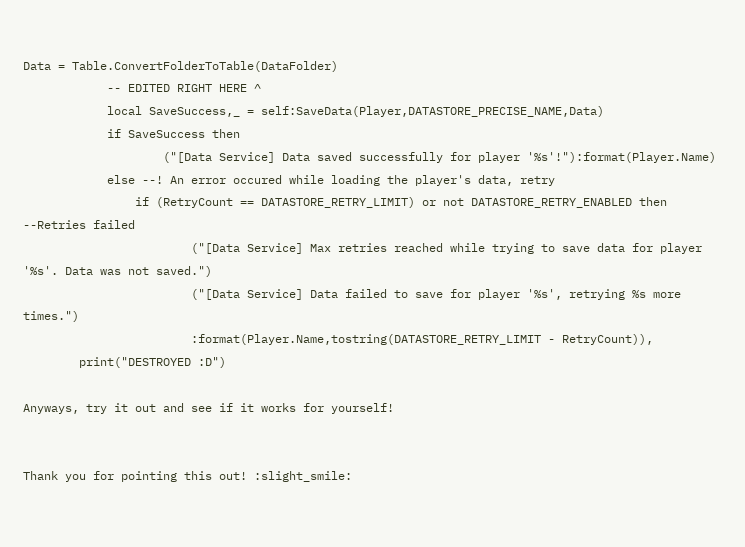Data = Table.ConvertFolderToTable(DataFolder)
            -- EDITED RIGHT HERE ^
            local SaveSuccess,_ = self:SaveData(Player,DATASTORE_PRECISE_NAME,Data)
            if SaveSuccess then
                    ("[Data Service] Data saved successfully for player '%s'!"):format(Player.Name)
            else --! An error occured while loading the player's data, retry
                if (RetryCount == DATASTORE_RETRY_LIMIT) or not DATASTORE_RETRY_ENABLED then --Retries failed
                        ("[Data Service] Max retries reached while trying to save data for player '%s'. Data was not saved.")
                        ("[Data Service] Data failed to save for player '%s', retrying %s more times.")
                        :format(Player.Name,tostring(DATASTORE_RETRY_LIMIT - RetryCount)),
        print("DESTROYED :D")

Anyways, try it out and see if it works for yourself!


Thank you for pointing this out! :slight_smile: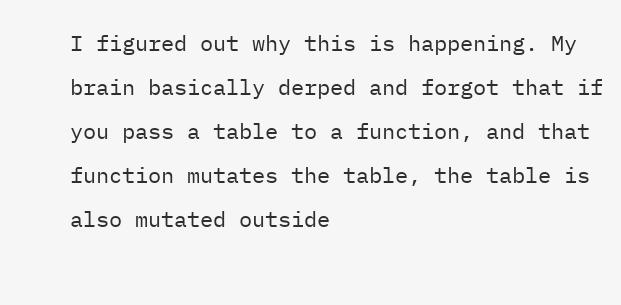I figured out why this is happening. My brain basically derped and forgot that if you pass a table to a function, and that function mutates the table, the table is also mutated outside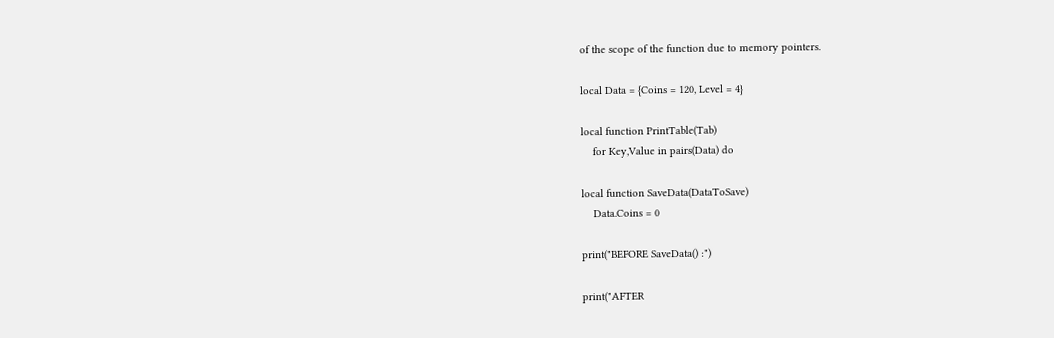of the scope of the function due to memory pointers.

local Data = {Coins = 120, Level = 4}

local function PrintTable(Tab)
    for Key,Value in pairs(Data) do

local function SaveData(DataToSave)
    Data.Coins = 0

print("BEFORE SaveData() :")

print("AFTER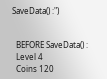SaveData() :")


  BEFORE SaveData() :
  Level 4
  Coins 120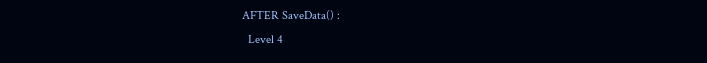AFTER SaveData() :
  Level 4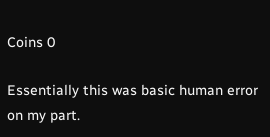Coins 0

Essentially this was basic human error on my part.